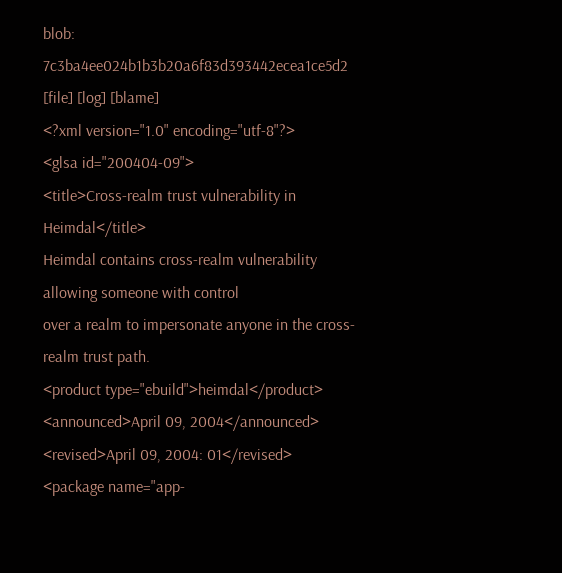blob: 7c3ba4ee024b1b3b20a6f83d393442ecea1ce5d2 [file] [log] [blame]
<?xml version="1.0" encoding="utf-8"?>
<glsa id="200404-09">
<title>Cross-realm trust vulnerability in Heimdal</title>
Heimdal contains cross-realm vulnerability allowing someone with control
over a realm to impersonate anyone in the cross-realm trust path.
<product type="ebuild">heimdal</product>
<announced>April 09, 2004</announced>
<revised>April 09, 2004: 01</revised>
<package name="app-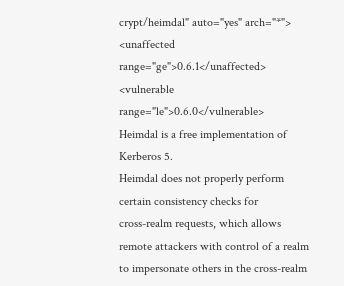crypt/heimdal" auto="yes" arch="*">
<unaffected range="ge">0.6.1</unaffected>
<vulnerable range="le">0.6.0</vulnerable>
Heimdal is a free implementation of Kerberos 5.
Heimdal does not properly perform certain consistency checks for
cross-realm requests, which allows remote attackers with control of a realm
to impersonate others in the cross-realm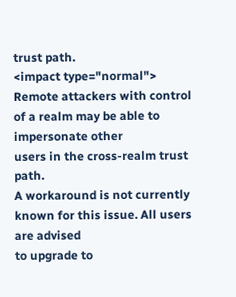trust path.
<impact type="normal">
Remote attackers with control of a realm may be able to impersonate other
users in the cross-realm trust path.
A workaround is not currently known for this issue. All users are advised
to upgrade to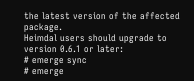the latest version of the affected package.
Heimdal users should upgrade to version 0.6.1 or later:
# emerge sync
# emerge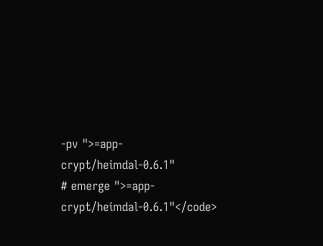-pv ">=app-crypt/heimdal-0.6.1"
# emerge ">=app-crypt/heimdal-0.6.1"</code>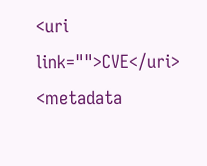<uri link="">CVE</uri>
<metadata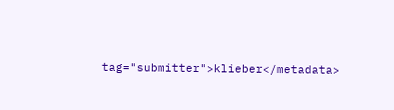tag="submitter">klieber</metadata>